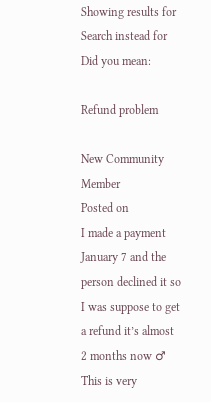Showing results for
Search instead for
Did you mean:

Refund problem

New Community Member
Posted on
I made a payment January 7 and the person declined it so I was suppose to get a refund it’s almost 2 months now ♂ This is very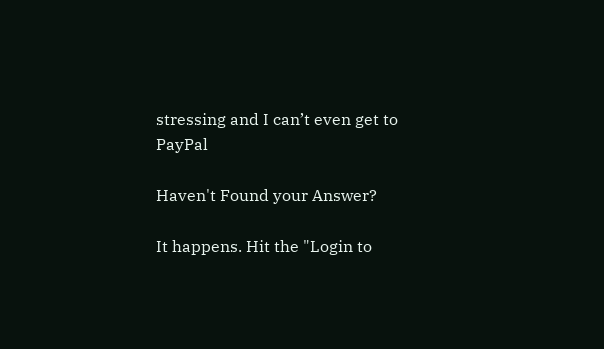stressing and I can’t even get to PayPal

Haven't Found your Answer?

It happens. Hit the "Login to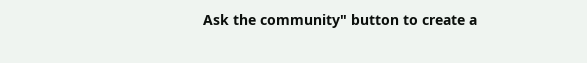Ask the community" button to create a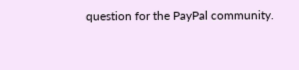question for the PayPal community.